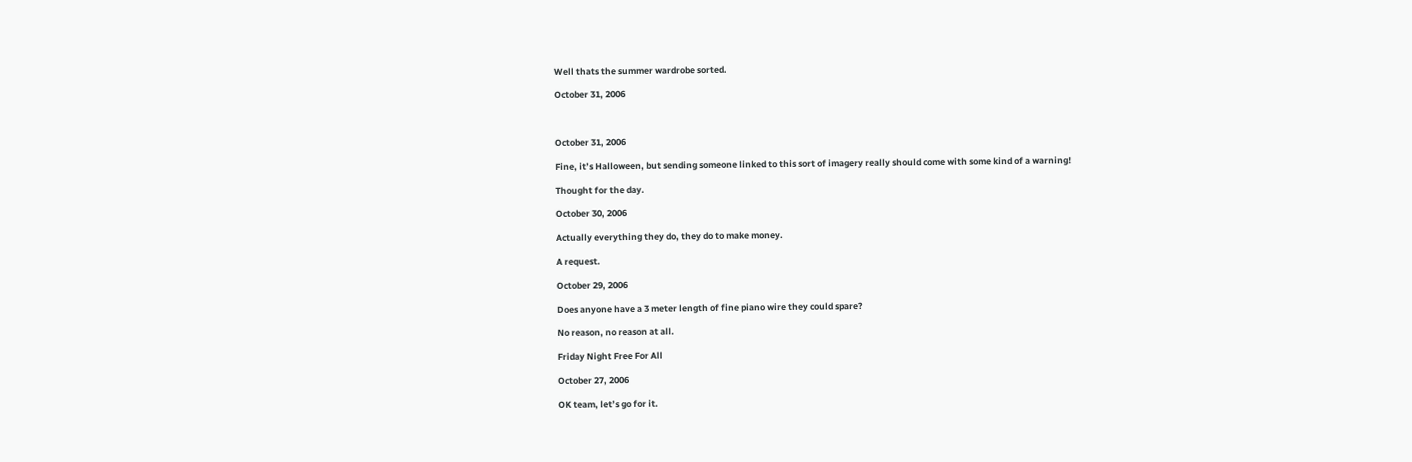Well thats the summer wardrobe sorted.

October 31, 2006



October 31, 2006

Fine, it’s Halloween, but sending someone linked to this sort of imagery really should come with some kind of a warning!

Thought for the day.

October 30, 2006

Actually everything they do, they do to make money.

A request.

October 29, 2006

Does anyone have a 3 meter length of fine piano wire they could spare?

No reason, no reason at all.

Friday Night Free For All

October 27, 2006

OK team, let’s go for it.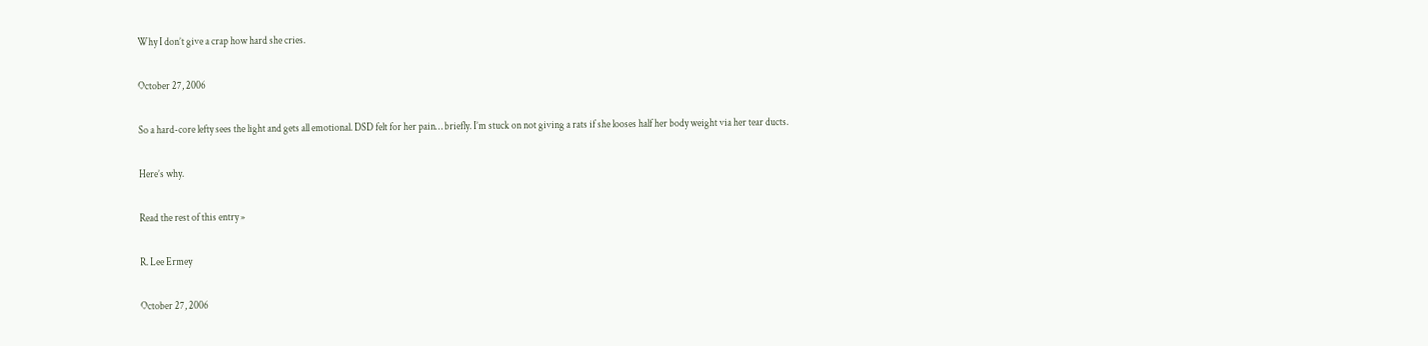Why I don’t give a crap how hard she cries.

October 27, 2006

So a hard-core lefty sees the light and gets all emotional. DSD felt for her pain… briefly. I’m stuck on not giving a rats if she looses half her body weight via her tear ducts.

Here’s why.

Read the rest of this entry »

R. Lee Ermey

October 27, 2006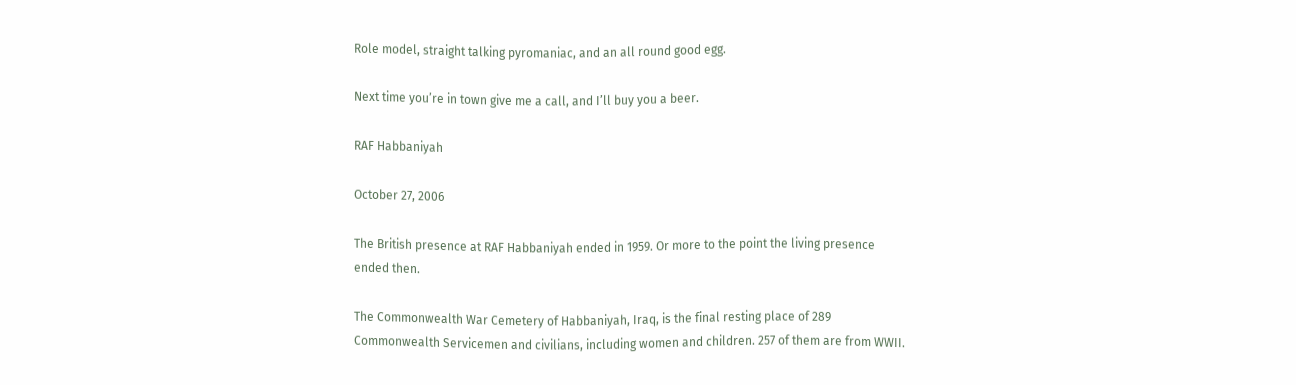Role model, straight talking pyromaniac, and an all round good egg.

Next time you’re in town give me a call, and I’ll buy you a beer.

RAF Habbaniyah

October 27, 2006

The British presence at RAF Habbaniyah ended in 1959. Or more to the point the living presence ended then.

The Commonwealth War Cemetery of Habbaniyah, Iraq, is the final resting place of 289 Commonwealth Servicemen and civilians, including women and children. 257 of them are from WWII.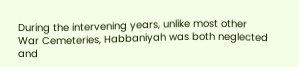During the intervening years, unlike most other War Cemeteries, Habbaniyah was both neglected and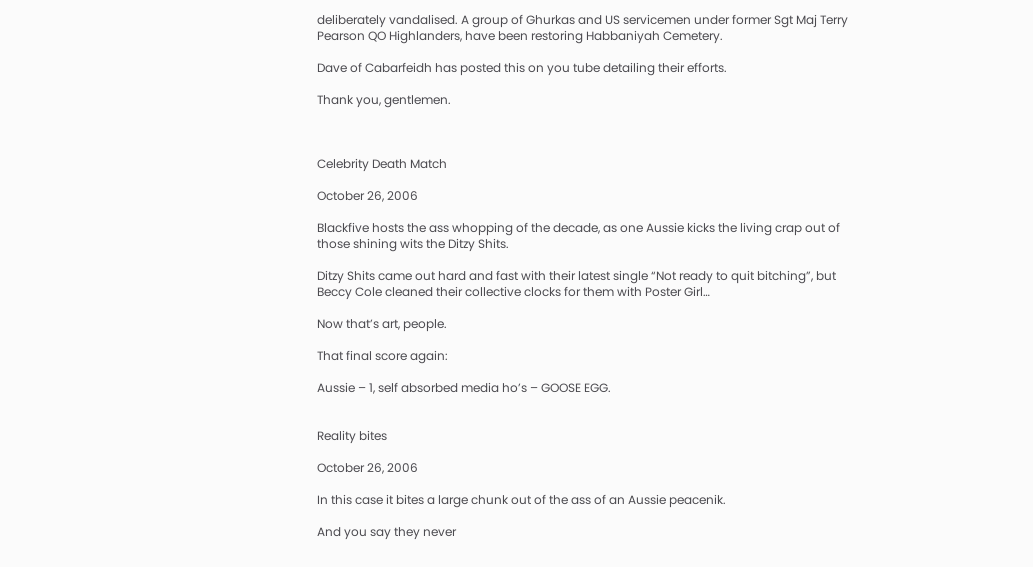deliberately vandalised. A group of Ghurkas and US servicemen under former Sgt Maj Terry Pearson QO Highlanders, have been restoring Habbaniyah Cemetery.

Dave of Cabarfeidh has posted this on you tube detailing their efforts.

Thank you, gentlemen.



Celebrity Death Match

October 26, 2006

Blackfive hosts the ass whopping of the decade, as one Aussie kicks the living crap out of those shining wits the Ditzy Shits.

Ditzy Shits came out hard and fast with their latest single “Not ready to quit bitching”, but Beccy Cole cleaned their collective clocks for them with Poster Girl…

Now that’s art, people.

That final score again:

Aussie – 1, self absorbed media ho’s – GOOSE EGG.


Reality bites

October 26, 2006

In this case it bites a large chunk out of the ass of an Aussie peacenik.

And you say they never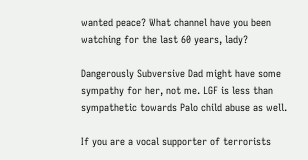wanted peace? What channel have you been watching for the last 60 years, lady?

Dangerously Subversive Dad might have some sympathy for her, not me. LGF is less than sympathetic towards Palo child abuse as well.

If you are a vocal supporter of terrorists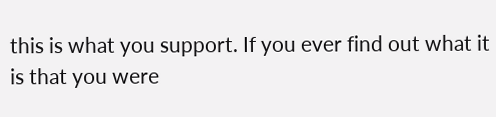this is what you support. If you ever find out what it is that you were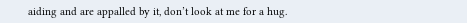aiding and are appalled by it, don’t look at me for a hug.